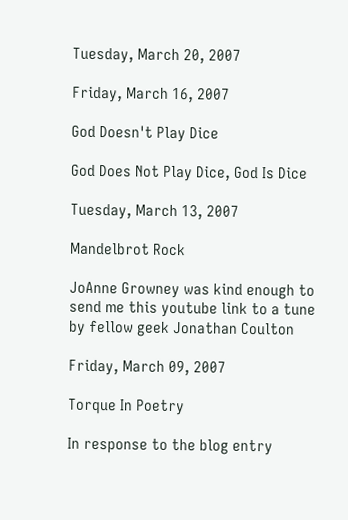Tuesday, March 20, 2007

Friday, March 16, 2007

God Doesn't Play Dice

God Does Not Play Dice, God Is Dice

Tuesday, March 13, 2007

Mandelbrot Rock

JoAnne Growney was kind enough to send me this youtube link to a tune by fellow geek Jonathan Coulton

Friday, March 09, 2007

Torque In Poetry

In response to the blog entry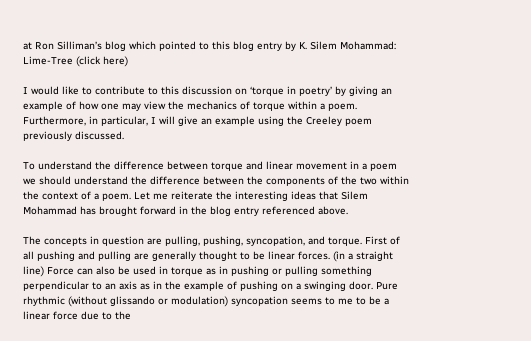at Ron Silliman’s blog which pointed to this blog entry by K. Silem Mohammad: Lime-Tree (click here)

I would like to contribute to this discussion on ‘torque in poetry’ by giving an example of how one may view the mechanics of torque within a poem. Furthermore, in particular, I will give an example using the Creeley poem previously discussed.

To understand the difference between torque and linear movement in a poem we should understand the difference between the components of the two within the context of a poem. Let me reiterate the interesting ideas that Silem Mohammad has brought forward in the blog entry referenced above.

The concepts in question are pulling, pushing, syncopation, and torque. First of all pushing and pulling are generally thought to be linear forces. (in a straight line) Force can also be used in torque as in pushing or pulling something perpendicular to an axis as in the example of pushing on a swinging door. Pure rhythmic (without glissando or modulation) syncopation seems to me to be a linear force due to the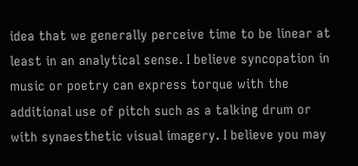idea that we generally perceive time to be linear at least in an analytical sense. I believe syncopation in music or poetry can express torque with the additional use of pitch such as a talking drum or with synaesthetic visual imagery. I believe you may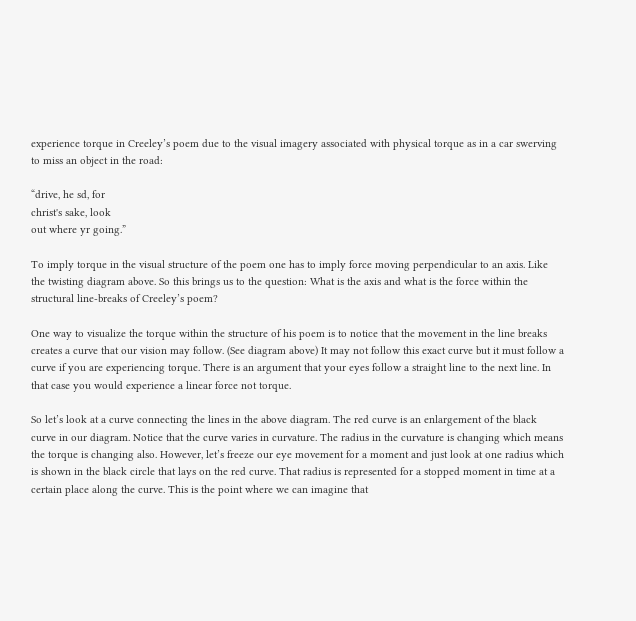experience torque in Creeley’s poem due to the visual imagery associated with physical torque as in a car swerving to miss an object in the road:

“drive, he sd, for
christ's sake, look
out where yr going.”

To imply torque in the visual structure of the poem one has to imply force moving perpendicular to an axis. Like the twisting diagram above. So this brings us to the question: What is the axis and what is the force within the structural line-breaks of Creeley’s poem?

One way to visualize the torque within the structure of his poem is to notice that the movement in the line breaks creates a curve that our vision may follow. (See diagram above) It may not follow this exact curve but it must follow a curve if you are experiencing torque. There is an argument that your eyes follow a straight line to the next line. In that case you would experience a linear force not torque.

So let’s look at a curve connecting the lines in the above diagram. The red curve is an enlargement of the black curve in our diagram. Notice that the curve varies in curvature. The radius in the curvature is changing which means the torque is changing also. However, let’s freeze our eye movement for a moment and just look at one radius which is shown in the black circle that lays on the red curve. That radius is represented for a stopped moment in time at a certain place along the curve. This is the point where we can imagine that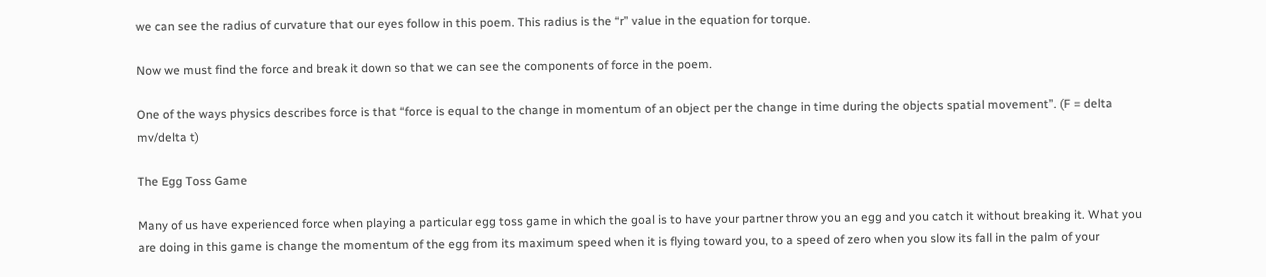we can see the radius of curvature that our eyes follow in this poem. This radius is the “r” value in the equation for torque.

Now we must find the force and break it down so that we can see the components of force in the poem.

One of the ways physics describes force is that “force is equal to the change in momentum of an object per the change in time during the objects spatial movement”. (F = delta mv/delta t)

The Egg Toss Game

Many of us have experienced force when playing a particular egg toss game in which the goal is to have your partner throw you an egg and you catch it without breaking it. What you are doing in this game is change the momentum of the egg from its maximum speed when it is flying toward you, to a speed of zero when you slow its fall in the palm of your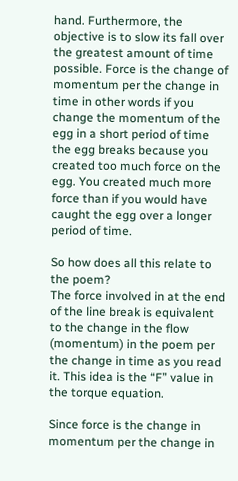hand. Furthermore, the objective is to slow its fall over the greatest amount of time possible. Force is the change of momentum per the change in time in other words if you change the momentum of the egg in a short period of time the egg breaks because you created too much force on the egg. You created much more force than if you would have caught the egg over a longer period of time.

So how does all this relate to the poem?
The force involved in at the end of the line break is equivalent to the change in the flow (momentum) in the poem per the change in time as you read it. This idea is the “F” value in the torque equation.

Since force is the change in momentum per the change in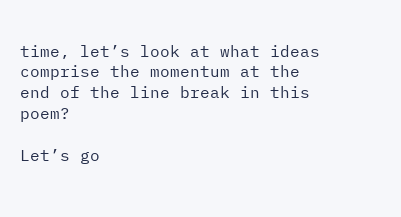time, let’s look at what ideas comprise the momentum at the end of the line break in this poem?

Let’s go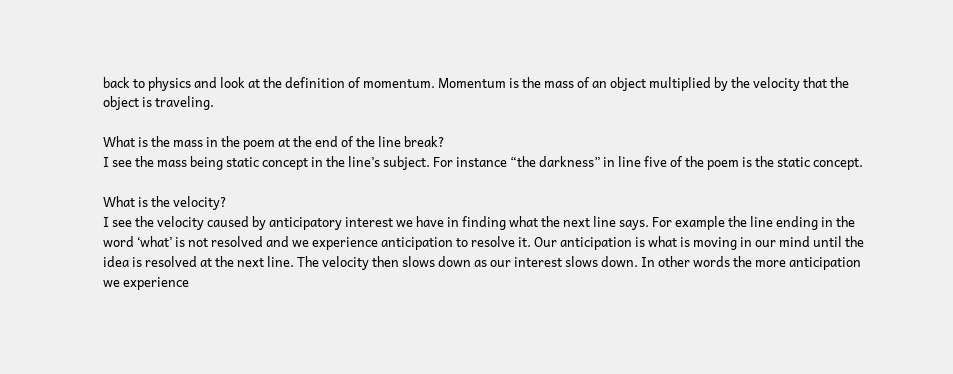back to physics and look at the definition of momentum. Momentum is the mass of an object multiplied by the velocity that the object is traveling.

What is the mass in the poem at the end of the line break?
I see the mass being static concept in the line’s subject. For instance “the darkness” in line five of the poem is the static concept.

What is the velocity?
I see the velocity caused by anticipatory interest we have in finding what the next line says. For example the line ending in the word ‘what’ is not resolved and we experience anticipation to resolve it. Our anticipation is what is moving in our mind until the idea is resolved at the next line. The velocity then slows down as our interest slows down. In other words the more anticipation we experience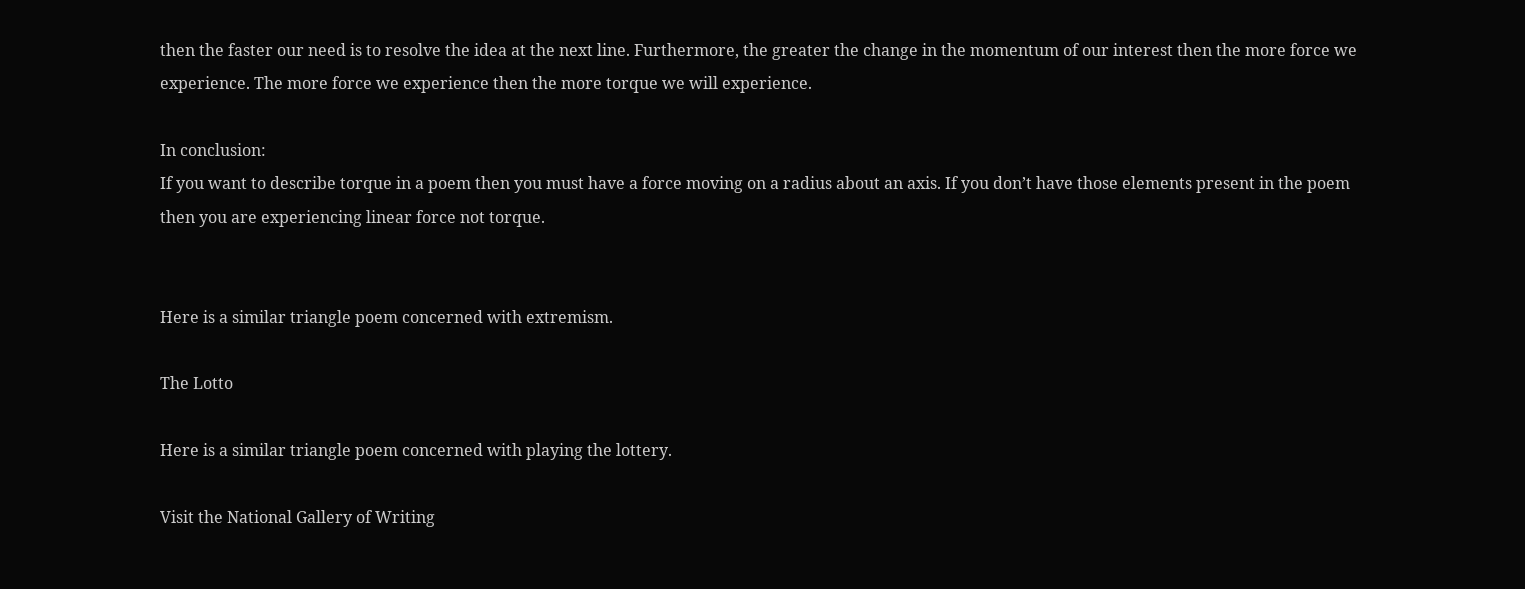then the faster our need is to resolve the idea at the next line. Furthermore, the greater the change in the momentum of our interest then the more force we experience. The more force we experience then the more torque we will experience.

In conclusion:
If you want to describe torque in a poem then you must have a force moving on a radius about an axis. If you don’t have those elements present in the poem then you are experiencing linear force not torque.


Here is a similar triangle poem concerned with extremism.

The Lotto

Here is a similar triangle poem concerned with playing the lottery.

Visit the National Gallery of Writing